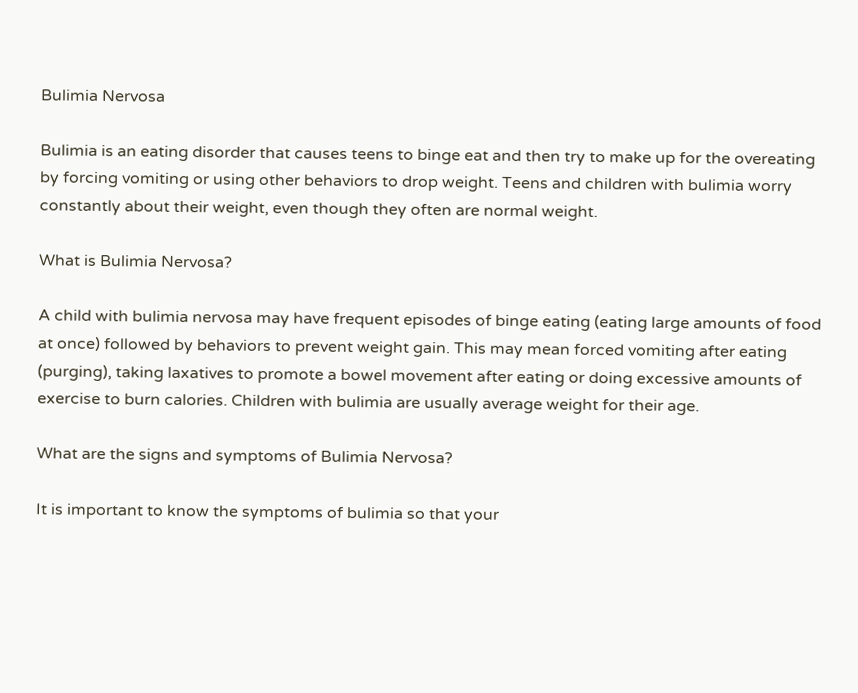Bulimia Nervosa

Bulimia is an eating disorder that causes teens to binge eat and then try to make up for the overeating by forcing vomiting or using other behaviors to drop weight. Teens and children with bulimia worry constantly about their weight, even though they often are normal weight.

What is Bulimia Nervosa?

A child with bulimia nervosa may have frequent episodes of binge eating (eating large amounts of food at once) followed by behaviors to prevent weight gain. This may mean forced vomiting after eating (purging), taking laxatives to promote a bowel movement after eating or doing excessive amounts of exercise to burn calories. Children with bulimia are usually average weight for their age.

What are the signs and symptoms of Bulimia Nervosa?

It is important to know the symptoms of bulimia so that your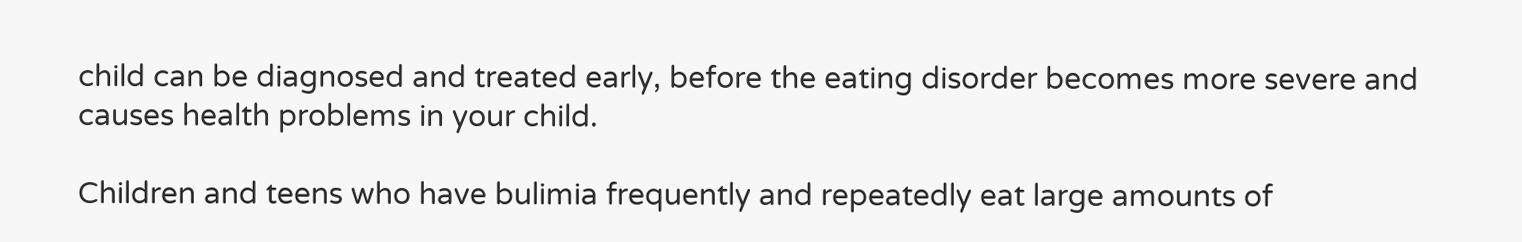child can be diagnosed and treated early, before the eating disorder becomes more severe and causes health problems in your child.

Children and teens who have bulimia frequently and repeatedly eat large amounts of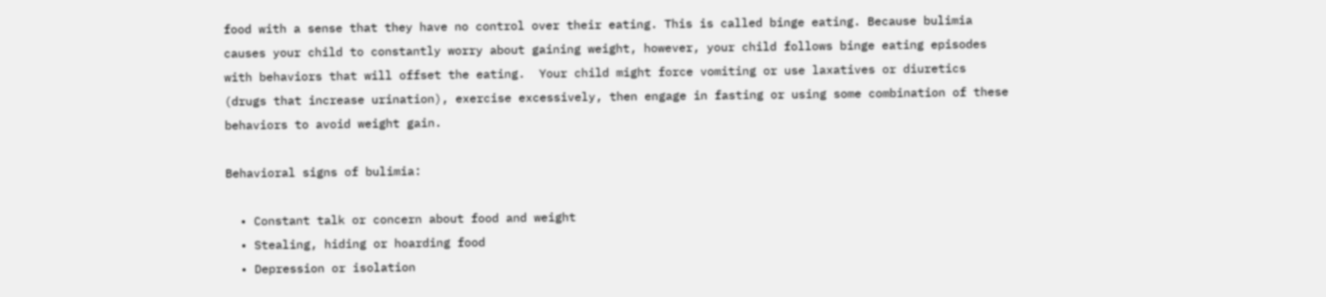food with a sense that they have no control over their eating. This is called binge eating. Because bulimia causes your child to constantly worry about gaining weight, however, your child follows binge eating episodes with behaviors that will offset the eating.  Your child might force vomiting or use laxatives or diuretics (drugs that increase urination), exercise excessively, then engage in fasting or using some combination of these behaviors to avoid weight gain.

Behavioral signs of bulimia:

  • Constant talk or concern about food and weight
  • Stealing, hiding or hoarding food
  • Depression or isolation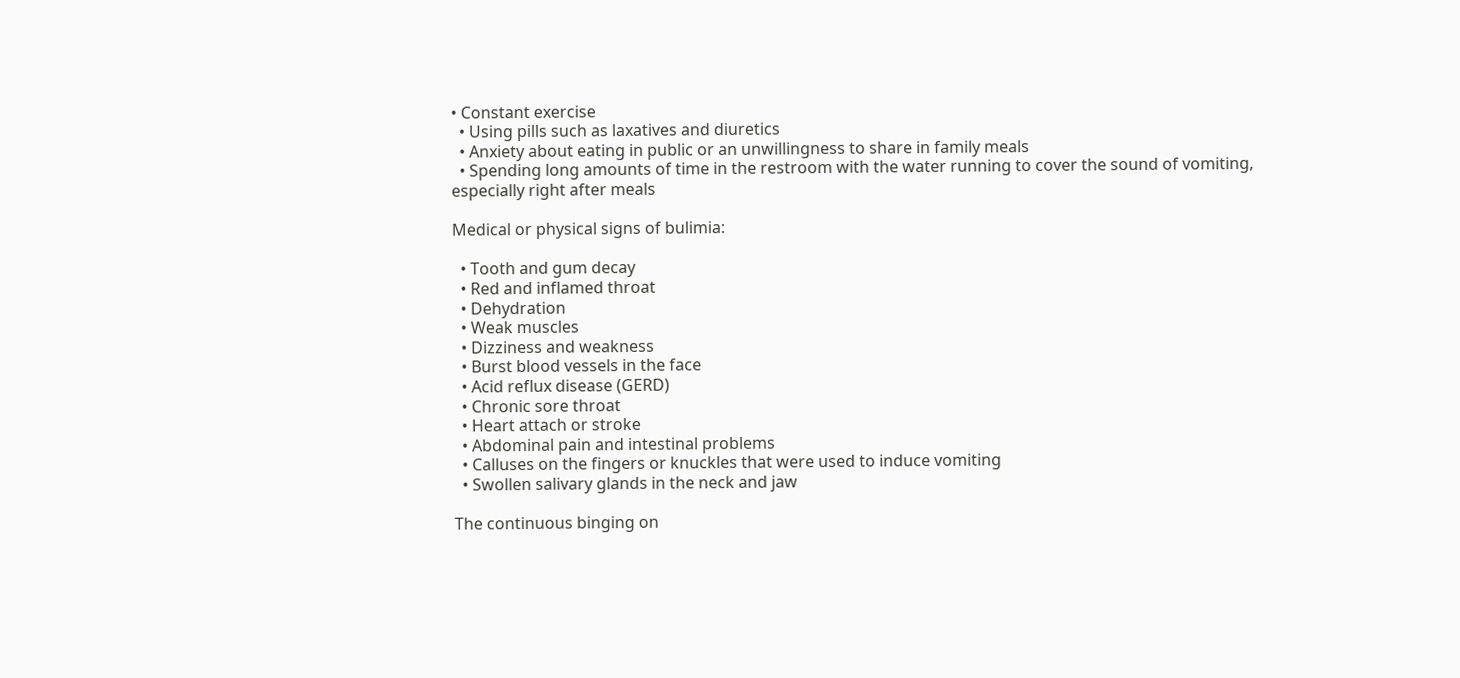• Constant exercise
  • Using pills such as laxatives and diuretics
  • Anxiety about eating in public or an unwillingness to share in family meals
  • Spending long amounts of time in the restroom with the water running to cover the sound of vomiting, especially right after meals

Medical or physical signs of bulimia:

  • Tooth and gum decay
  • Red and inflamed throat
  • Dehydration
  • Weak muscles
  • Dizziness and weakness
  • Burst blood vessels in the face
  • Acid reflux disease (GERD)
  • Chronic sore throat
  • Heart attach or stroke
  • Abdominal pain and intestinal problems
  • Calluses on the fingers or knuckles that were used to induce vomiting
  • Swollen salivary glands in the neck and jaw

The continuous binging on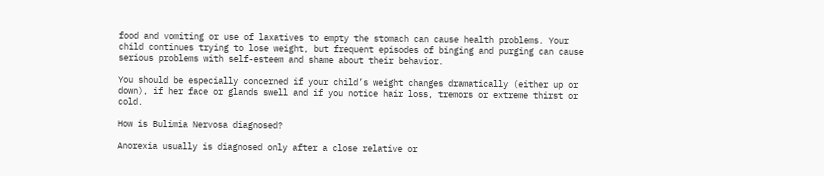food and vomiting or use of laxatives to empty the stomach can cause health problems. Your child continues trying to lose weight, but frequent episodes of binging and purging can cause serious problems with self-esteem and shame about their behavior.

You should be especially concerned if your child’s weight changes dramatically (either up or down), if her face or glands swell and if you notice hair loss, tremors or extreme thirst or cold.

How is Bulimia Nervosa diagnosed?

Anorexia usually is diagnosed only after a close relative or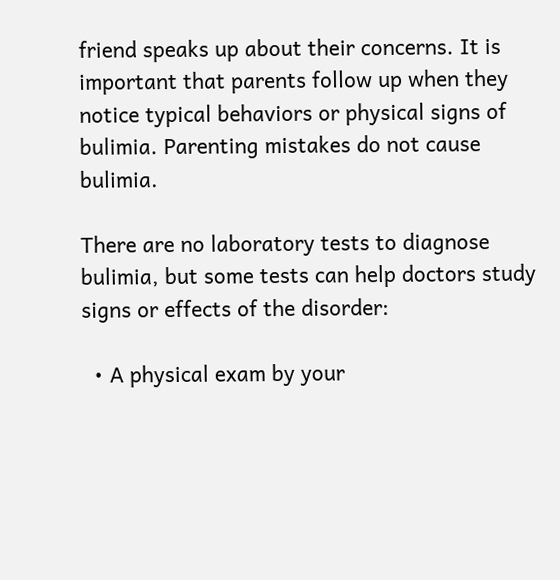friend speaks up about their concerns. It is important that parents follow up when they notice typical behaviors or physical signs of bulimia. Parenting mistakes do not cause bulimia.

There are no laboratory tests to diagnose bulimia, but some tests can help doctors study signs or effects of the disorder:

  • A physical exam by your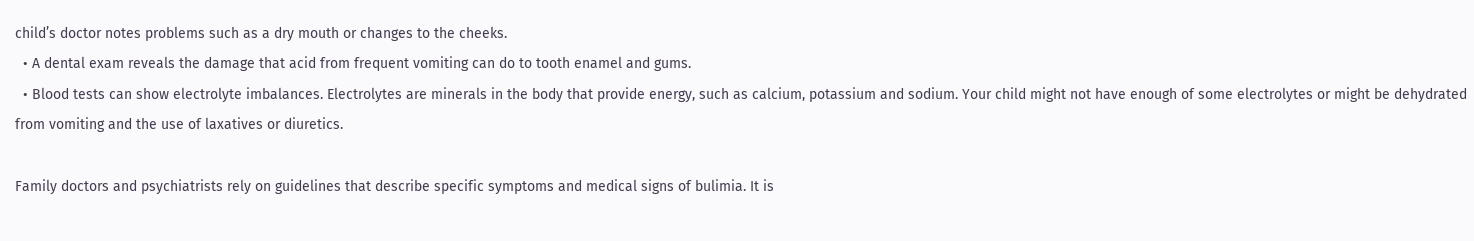child’s doctor notes problems such as a dry mouth or changes to the cheeks.
  • A dental exam reveals the damage that acid from frequent vomiting can do to tooth enamel and gums.
  • Blood tests can show electrolyte imbalances. Electrolytes are minerals in the body that provide energy, such as calcium, potassium and sodium. Your child might not have enough of some electrolytes or might be dehydrated from vomiting and the use of laxatives or diuretics.

Family doctors and psychiatrists rely on guidelines that describe specific symptoms and medical signs of bulimia. It is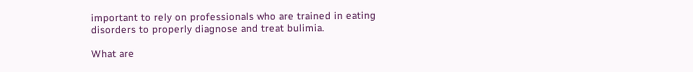important to rely on professionals who are trained in eating disorders to properly diagnose and treat bulimia.

What are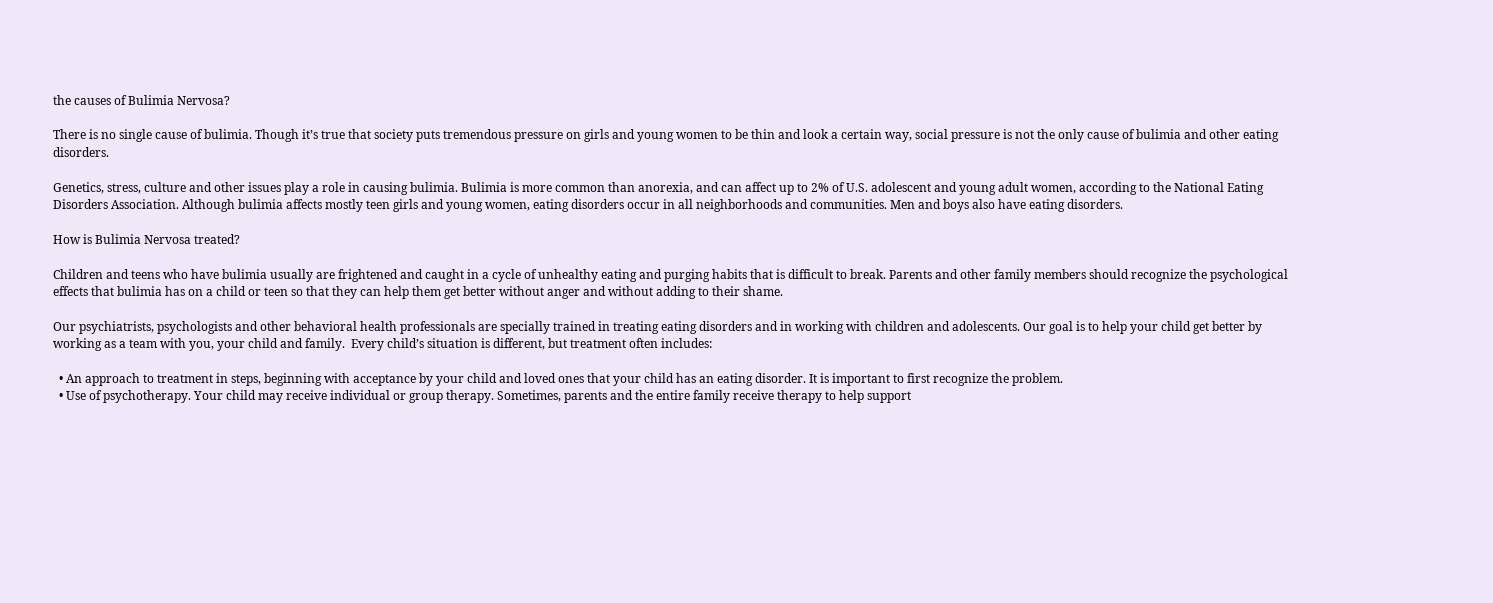the causes of Bulimia Nervosa?

There is no single cause of bulimia. Though it’s true that society puts tremendous pressure on girls and young women to be thin and look a certain way, social pressure is not the only cause of bulimia and other eating disorders.

Genetics, stress, culture and other issues play a role in causing bulimia. Bulimia is more common than anorexia, and can affect up to 2% of U.S. adolescent and young adult women, according to the National Eating Disorders Association. Although bulimia affects mostly teen girls and young women, eating disorders occur in all neighborhoods and communities. Men and boys also have eating disorders.

How is Bulimia Nervosa treated?

Children and teens who have bulimia usually are frightened and caught in a cycle of unhealthy eating and purging habits that is difficult to break. Parents and other family members should recognize the psychological effects that bulimia has on a child or teen so that they can help them get better without anger and without adding to their shame.

Our psychiatrists, psychologists and other behavioral health professionals are specially trained in treating eating disorders and in working with children and adolescents. Our goal is to help your child get better by working as a team with you, your child and family.  Every child’s situation is different, but treatment often includes:

  • An approach to treatment in steps, beginning with acceptance by your child and loved ones that your child has an eating disorder. It is important to first recognize the problem.
  • Use of psychotherapy. Your child may receive individual or group therapy. Sometimes, parents and the entire family receive therapy to help support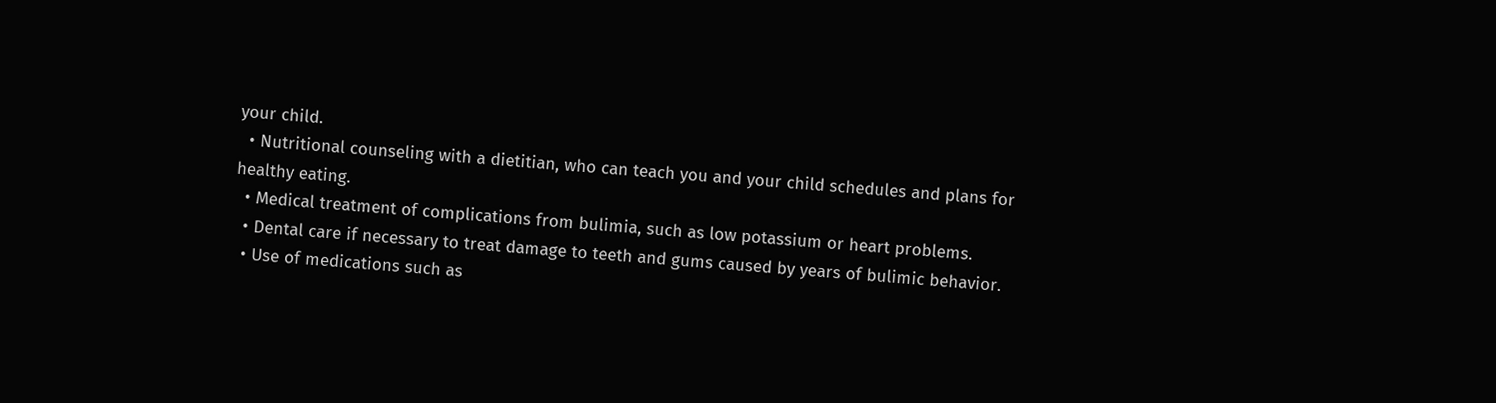your child.
  • Nutritional counseling with a dietitian, who can teach you and your child schedules and plans for healthy eating.
  • Medical treatment of complications from bulimia, such as low potassium or heart problems.
  • Dental care if necessary to treat damage to teeth and gums caused by years of bulimic behavior.
  • Use of medications such as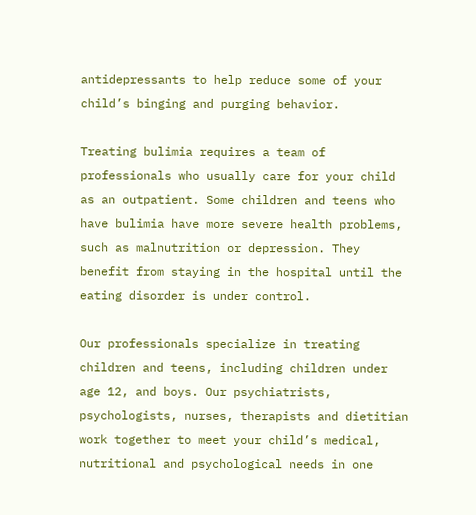antidepressants to help reduce some of your child’s binging and purging behavior.

Treating bulimia requires a team of professionals who usually care for your child as an outpatient. Some children and teens who have bulimia have more severe health problems, such as malnutrition or depression. They benefit from staying in the hospital until the eating disorder is under control.

Our professionals specialize in treating children and teens, including children under age 12, and boys. Our psychiatrists, psychologists, nurses, therapists and dietitian work together to meet your child’s medical, nutritional and psychological needs in one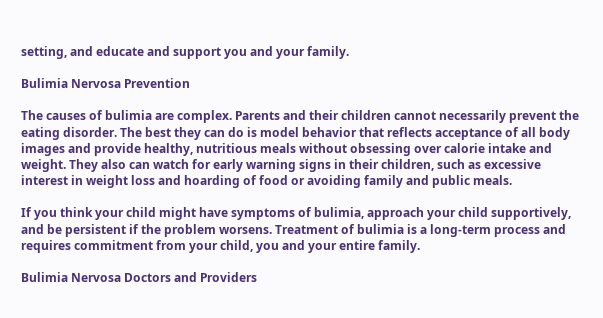setting, and educate and support you and your family.

Bulimia Nervosa Prevention

The causes of bulimia are complex. Parents and their children cannot necessarily prevent the eating disorder. The best they can do is model behavior that reflects acceptance of all body images and provide healthy, nutritious meals without obsessing over calorie intake and weight. They also can watch for early warning signs in their children, such as excessive interest in weight loss and hoarding of food or avoiding family and public meals.

If you think your child might have symptoms of bulimia, approach your child supportively, and be persistent if the problem worsens. Treatment of bulimia is a long-term process and requires commitment from your child, you and your entire family.

Bulimia Nervosa Doctors and Providers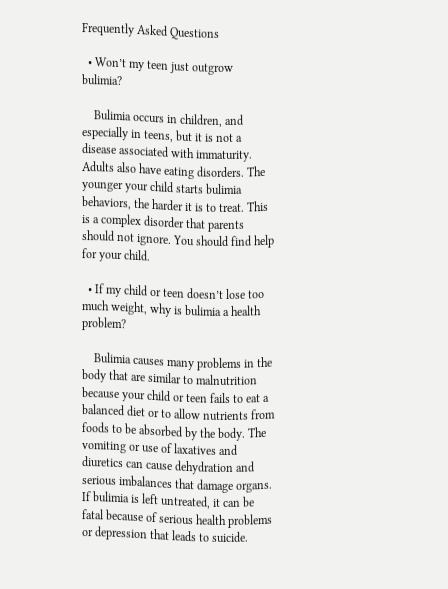Frequently Asked Questions

  • Won’t my teen just outgrow bulimia?

    Bulimia occurs in children, and especially in teens, but it is not a disease associated with immaturity. Adults also have eating disorders. The younger your child starts bulimia behaviors, the harder it is to treat. This is a complex disorder that parents should not ignore. You should find help for your child.

  • If my child or teen doesn’t lose too much weight, why is bulimia a health problem?

    Bulimia causes many problems in the body that are similar to malnutrition because your child or teen fails to eat a balanced diet or to allow nutrients from foods to be absorbed by the body. The vomiting or use of laxatives and diuretics can cause dehydration and serious imbalances that damage organs. If bulimia is left untreated, it can be fatal because of serious health problems or depression that leads to suicide.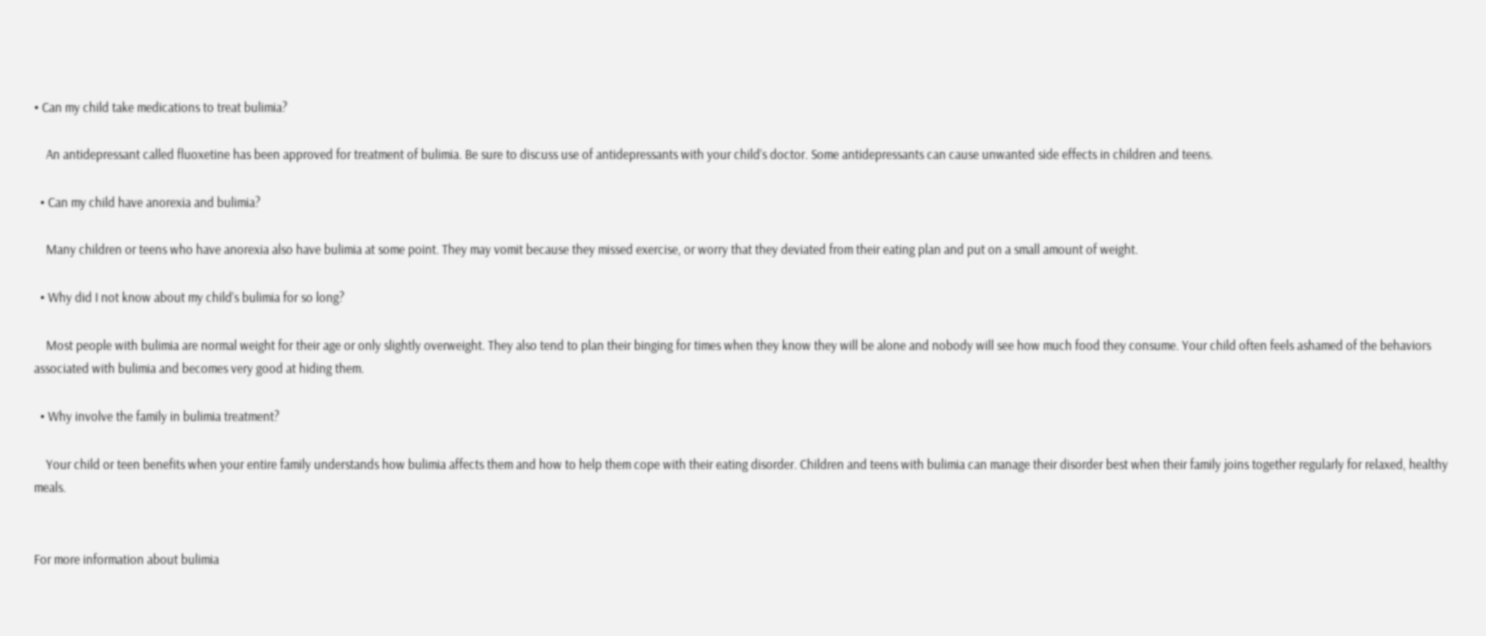• Can my child take medications to treat bulimia?

    An antidepressant called fluoxetine has been approved for treatment of bulimia. Be sure to discuss use of antidepressants with your child’s doctor. Some antidepressants can cause unwanted side effects in children and teens.

  • Can my child have anorexia and bulimia?

    Many children or teens who have anorexia also have bulimia at some point. They may vomit because they missed exercise, or worry that they deviated from their eating plan and put on a small amount of weight.

  • Why did I not know about my child’s bulimia for so long?

    Most people with bulimia are normal weight for their age or only slightly overweight. They also tend to plan their binging for times when they know they will be alone and nobody will see how much food they consume. Your child often feels ashamed of the behaviors associated with bulimia and becomes very good at hiding them.

  • Why involve the family in bulimia treatment?

    Your child or teen benefits when your entire family understands how bulimia affects them and how to help them cope with their eating disorder. Children and teens with bulimia can manage their disorder best when their family joins together regularly for relaxed, healthy meals.


For more information about bulimia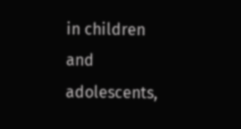in children and adolescents,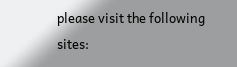please visit the following sites: